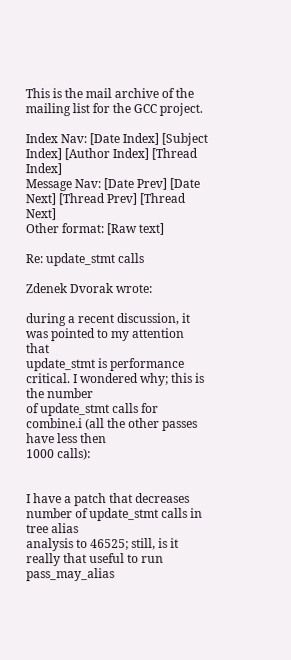This is the mail archive of the mailing list for the GCC project.

Index Nav: [Date Index] [Subject Index] [Author Index] [Thread Index]
Message Nav: [Date Prev] [Date Next] [Thread Prev] [Thread Next]
Other format: [Raw text]

Re: update_stmt calls

Zdenek Dvorak wrote:

during a recent discussion, it was pointed to my attention that
update_stmt is performance critical. I wondered why; this is the number
of update_stmt calls for combine.i (all the other passes have less then
1000 calls):


I have a patch that decreases number of update_stmt calls in tree alias
analysis to 46525; still, is it really that useful to run pass_may_alias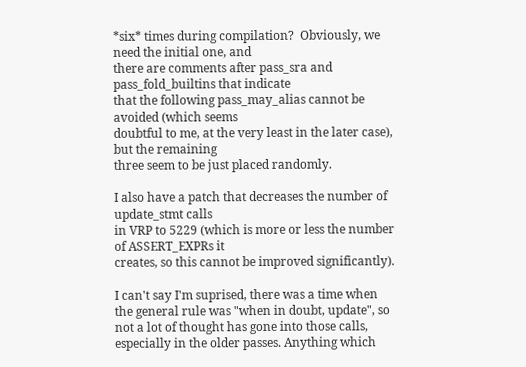*six* times during compilation?  Obviously, we need the initial one, and
there are comments after pass_sra and pass_fold_builtins that indicate
that the following pass_may_alias cannot be avoided (which seems
doubtful to me, at the very least in the later case), but the remaining
three seem to be just placed randomly.

I also have a patch that decreases the number of update_stmt calls
in VRP to 5229 (which is more or less the number of ASSERT_EXPRs it
creates, so this cannot be improved significantly).

I can't say I'm suprised, there was a time when the general rule was "when in doubt, update", so not a lot of thought has gone into those calls, especially in the older passes. Anything which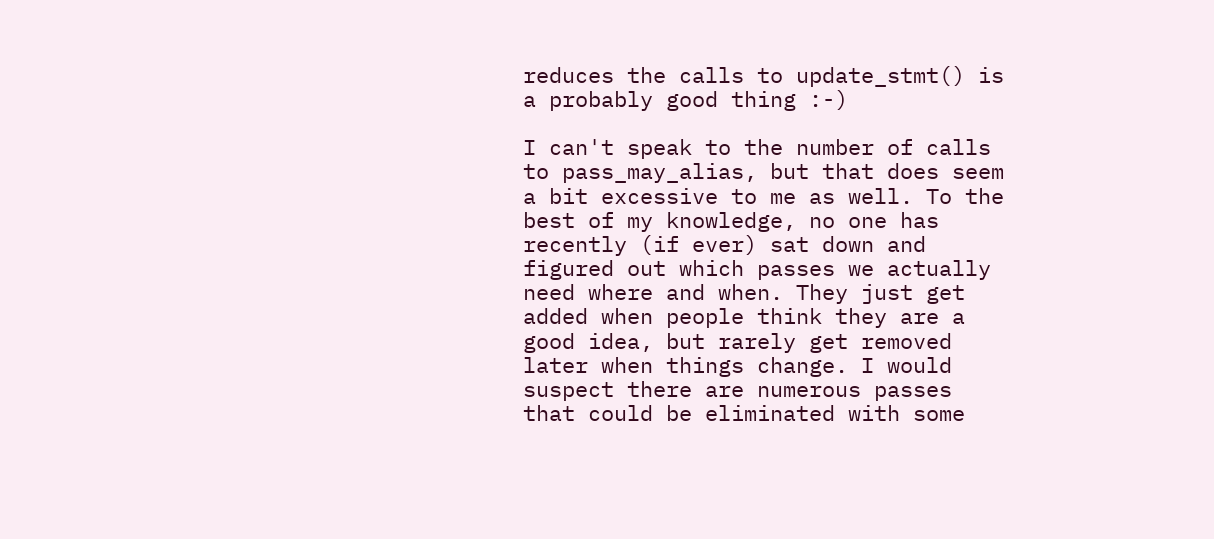reduces the calls to update_stmt() is a probably good thing :-)

I can't speak to the number of calls to pass_may_alias, but that does seem a bit excessive to me as well. To the best of my knowledge, no one has recently (if ever) sat down and figured out which passes we actually need where and when. They just get added when people think they are a good idea, but rarely get removed later when things change. I would suspect there are numerous passes that could be eliminated with some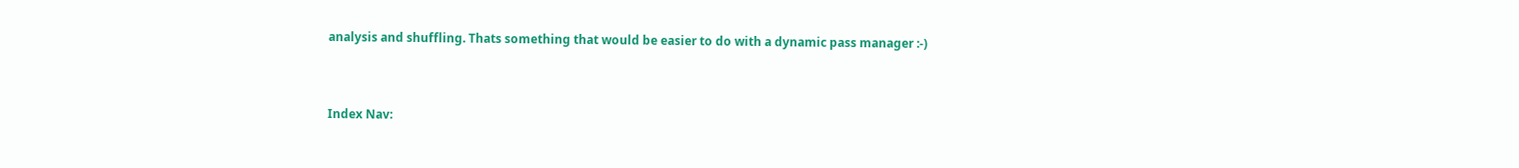analysis and shuffling. Thats something that would be easier to do with a dynamic pass manager :-)


Index Nav: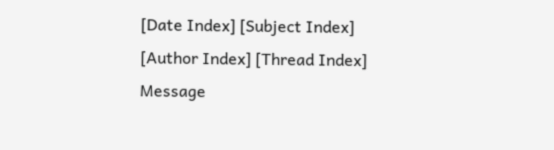[Date Index] [Subject Index] [Author Index] [Thread Index]
Message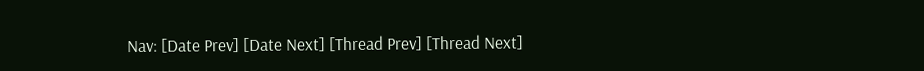Nav: [Date Prev] [Date Next] [Thread Prev] [Thread Next]